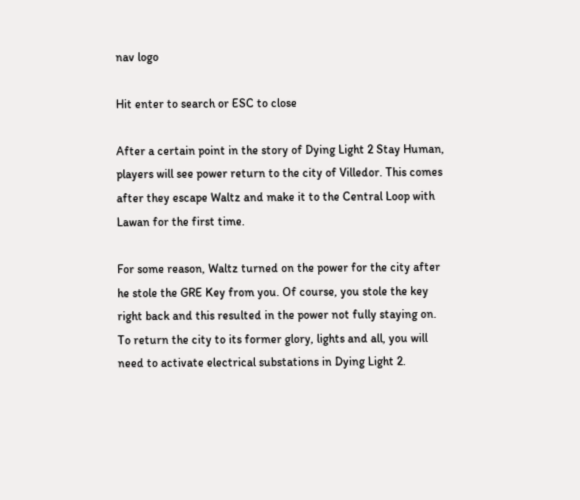nav logo

Hit enter to search or ESC to close

After a certain point in the story of Dying Light 2 Stay Human, players will see power return to the city of Villedor. This comes after they escape Waltz and make it to the Central Loop with Lawan for the first time.

For some reason, Waltz turned on the power for the city after he stole the GRE Key from you. Of course, you stole the key right back and this resulted in the power not fully staying on. To return the city to its former glory, lights and all, you will need to activate electrical substations in Dying Light 2.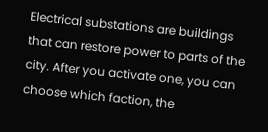Electrical substations are buildings that can restore power to parts of the city. After you activate one, you can choose which faction, the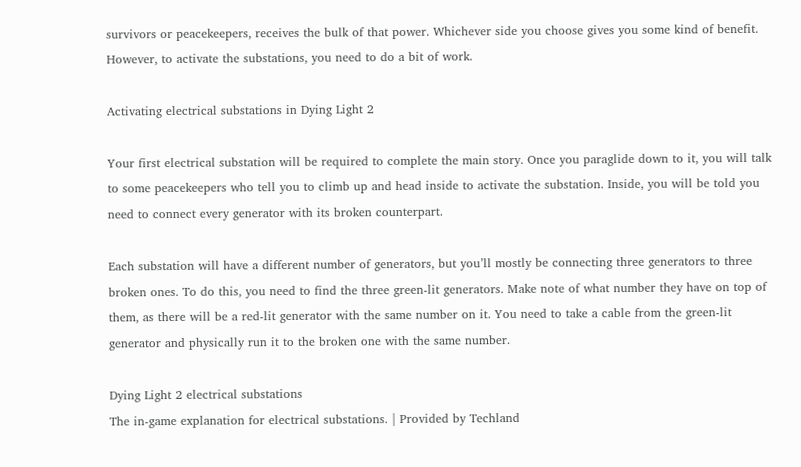survivors or peacekeepers, receives the bulk of that power. Whichever side you choose gives you some kind of benefit. However, to activate the substations, you need to do a bit of work.

Activating electrical substations in Dying Light 2

Your first electrical substation will be required to complete the main story. Once you paraglide down to it, you will talk to some peacekeepers who tell you to climb up and head inside to activate the substation. Inside, you will be told you need to connect every generator with its broken counterpart.

Each substation will have a different number of generators, but you’ll mostly be connecting three generators to three broken ones. To do this, you need to find the three green-lit generators. Make note of what number they have on top of them, as there will be a red-lit generator with the same number on it. You need to take a cable from the green-lit generator and physically run it to the broken one with the same number.

Dying Light 2 electrical substations
The in-game explanation for electrical substations. | Provided by Techland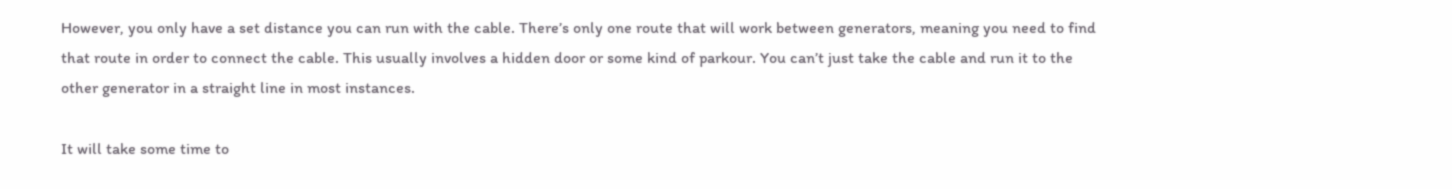However, you only have a set distance you can run with the cable. There’s only one route that will work between generators, meaning you need to find that route in order to connect the cable. This usually involves a hidden door or some kind of parkour. You can’t just take the cable and run it to the other generator in a straight line in most instances.

It will take some time to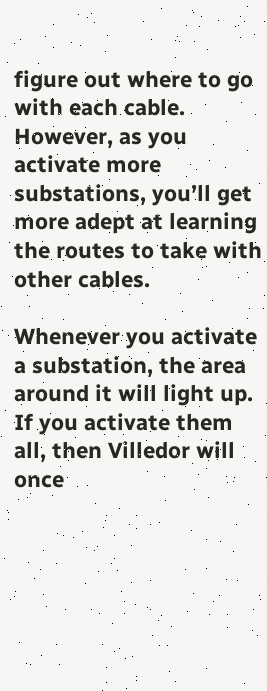figure out where to go with each cable. However, as you activate more substations, you’ll get more adept at learning the routes to take with other cables.

Whenever you activate a substation, the area around it will light up. If you activate them all, then Villedor will once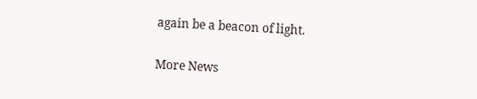again be a beacon of light.

More News